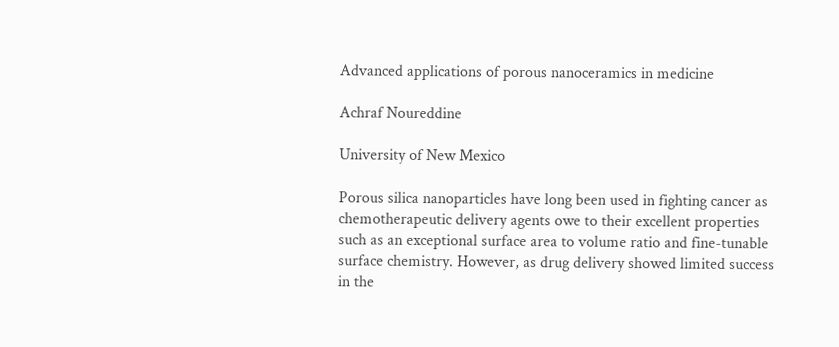Advanced applications of porous nanoceramics in medicine

Achraf Noureddine

University of New Mexico

Porous silica nanoparticles have long been used in fighting cancer as chemotherapeutic delivery agents owe to their excellent properties such as an exceptional surface area to volume ratio and fine-tunable surface chemistry. However, as drug delivery showed limited success in the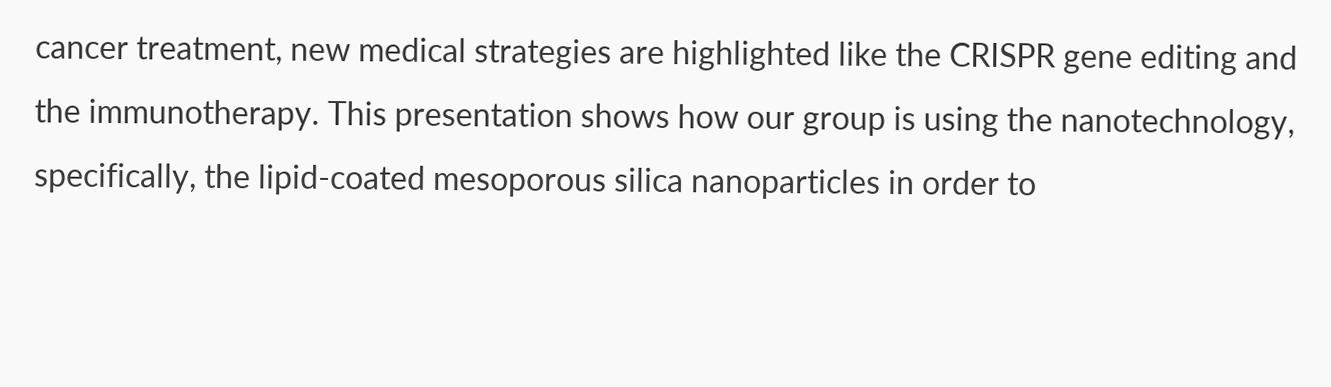cancer treatment, new medical strategies are highlighted like the CRISPR gene editing and the immunotherapy. This presentation shows how our group is using the nanotechnology, specifically, the lipid-coated mesoporous silica nanoparticles in order to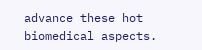advance these hot biomedical aspects.